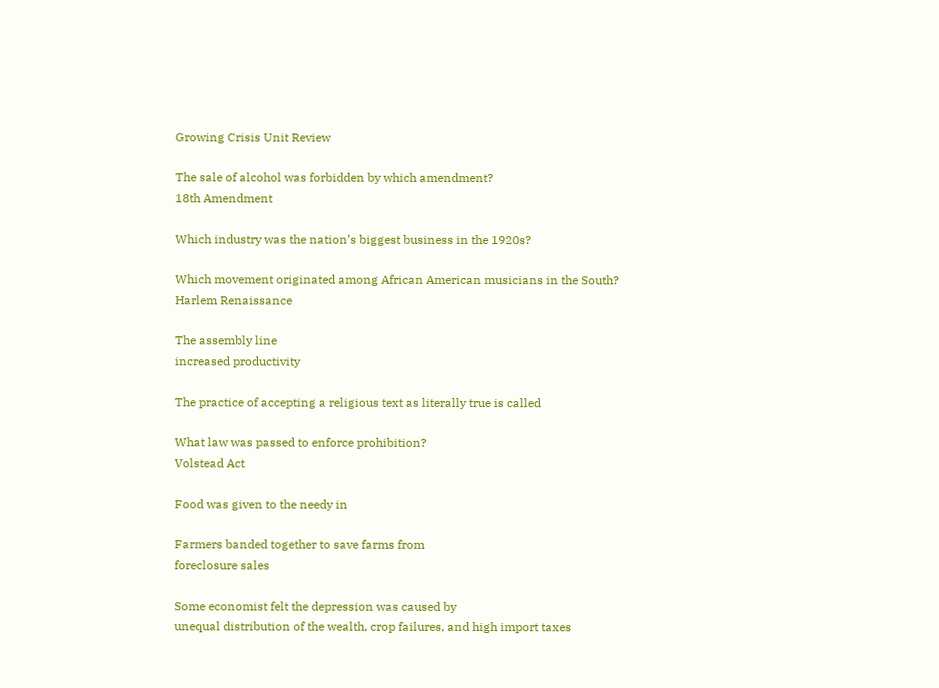Growing Crisis Unit Review

The sale of alcohol was forbidden by which amendment?
18th Amendment

Which industry was the nation’s biggest business in the 1920s?

Which movement originated among African American musicians in the South?
Harlem Renaissance

The assembly line
increased productivity

The practice of accepting a religious text as literally true is called

What law was passed to enforce prohibition?
Volstead Act

Food was given to the needy in

Farmers banded together to save farms from
foreclosure sales

Some economist felt the depression was caused by
unequal distribution of the wealth, crop failures, and high import taxes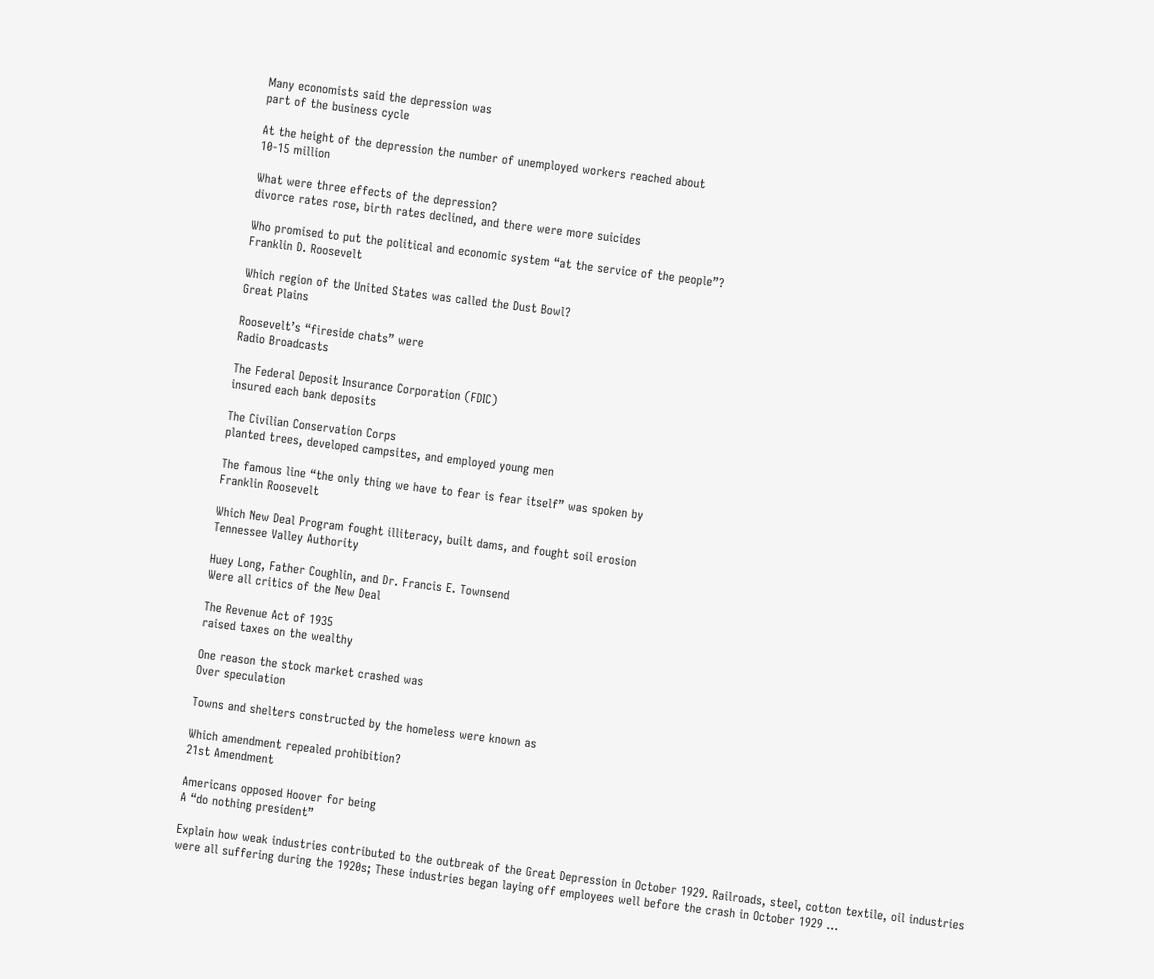Many economists said the depression was
part of the business cycle

At the height of the depression the number of unemployed workers reached about
10-15 million

What were three effects of the depression?
divorce rates rose, birth rates declined, and there were more suicides

Who promised to put the political and economic system “at the service of the people”?
Franklin D. Roosevelt

Which region of the United States was called the Dust Bowl?
Great Plains

Roosevelt’s “fireside chats” were
Radio Broadcasts

The Federal Deposit Insurance Corporation (FDIC)
insured each bank deposits

The Civilian Conservation Corps
planted trees, developed campsites, and employed young men

The famous line “the only thing we have to fear is fear itself” was spoken by
Franklin Roosevelt

Which New Deal Program fought illiteracy, built dams, and fought soil erosion
Tennessee Valley Authority

Huey Long, Father Coughlin, and Dr. Francis E. Townsend
Were all critics of the New Deal

The Revenue Act of 1935
raised taxes on the wealthy

One reason the stock market crashed was
Over speculation

Towns and shelters constructed by the homeless were known as

Which amendment repealed prohibition?
21st Amendment

Americans opposed Hoover for being
A “do nothing president”

Explain how weak industries contributed to the outbreak of the Great Depression in October 1929. Railroads, steel, cotton textile, oil industries were all suffering during the 1920s; These industries began laying off employees well before the crash in October 1929 …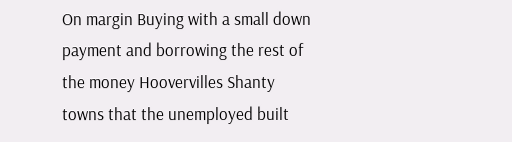On margin Buying with a small down payment and borrowing the rest of the money Hoovervilles Shanty towns that the unemployed built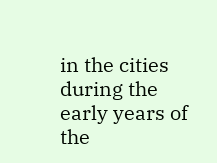in the cities during the early years of the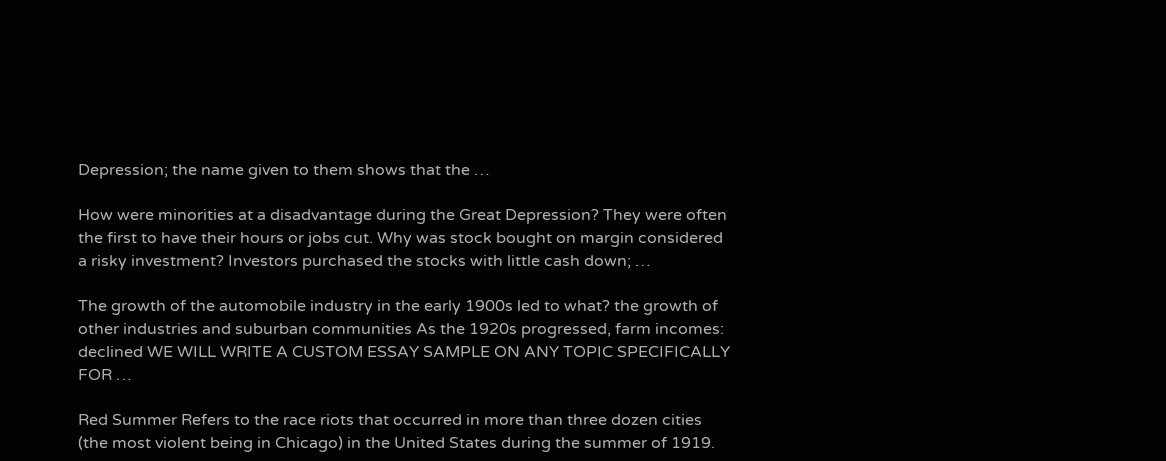Depression; the name given to them shows that the …

How were minorities at a disadvantage during the Great Depression? They were often the first to have their hours or jobs cut. Why was stock bought on margin considered a risky investment? Investors purchased the stocks with little cash down; …

The growth of the automobile industry in the early 1900s led to what? the growth of other industries and suburban communities As the 1920s progressed, farm incomes: declined WE WILL WRITE A CUSTOM ESSAY SAMPLE ON ANY TOPIC SPECIFICALLY FOR …

Red Summer Refers to the race riots that occurred in more than three dozen cities (the most violent being in Chicago) in the United States during the summer of 1919.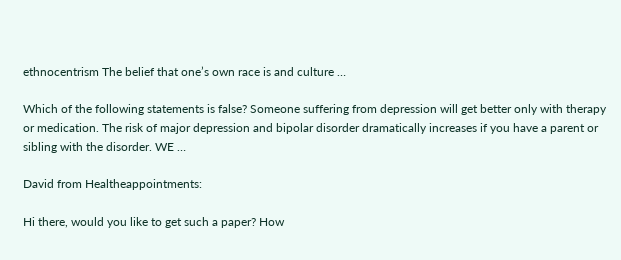ethnocentrism The belief that one’s own race is and culture …

Which of the following statements is false? Someone suffering from depression will get better only with therapy or medication. The risk of major depression and bipolar disorder dramatically increases if you have a parent or sibling with the disorder. WE …

David from Healtheappointments:

Hi there, would you like to get such a paper? How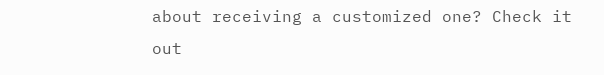about receiving a customized one? Check it out